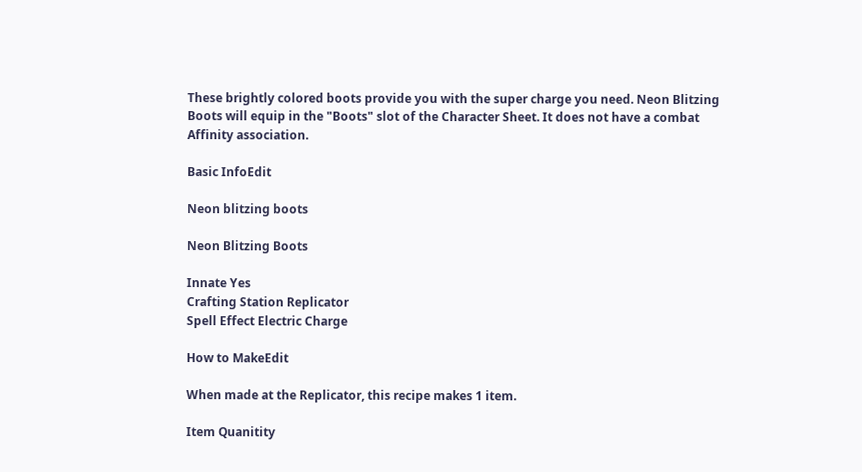These brightly colored boots provide you with the super charge you need. Neon Blitzing Boots will equip in the "Boots" slot of the Character Sheet. It does not have a combat Affinity association.

Basic InfoEdit

Neon blitzing boots

Neon Blitzing Boots

Innate Yes
Crafting Station Replicator
Spell Effect Electric Charge

How to MakeEdit

When made at the Replicator, this recipe makes 1 item.

Item Quanitity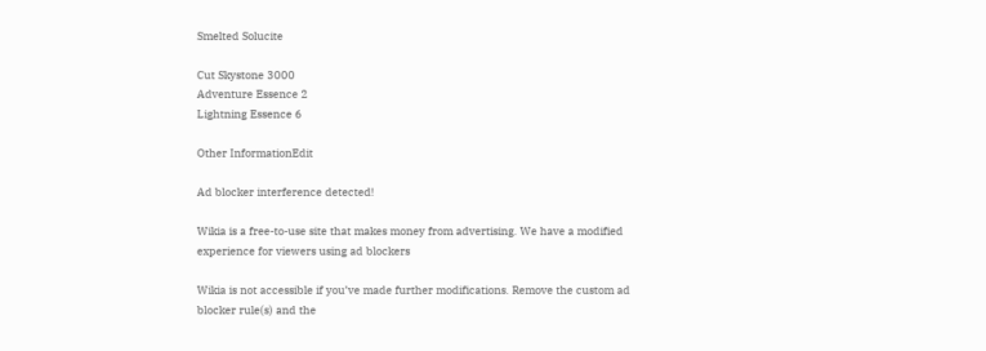Smelted Solucite

Cut Skystone 3000
Adventure Essence 2
Lightning Essence 6

Other InformationEdit

Ad blocker interference detected!

Wikia is a free-to-use site that makes money from advertising. We have a modified experience for viewers using ad blockers

Wikia is not accessible if you’ve made further modifications. Remove the custom ad blocker rule(s) and the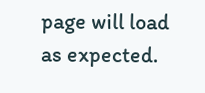page will load as expected.